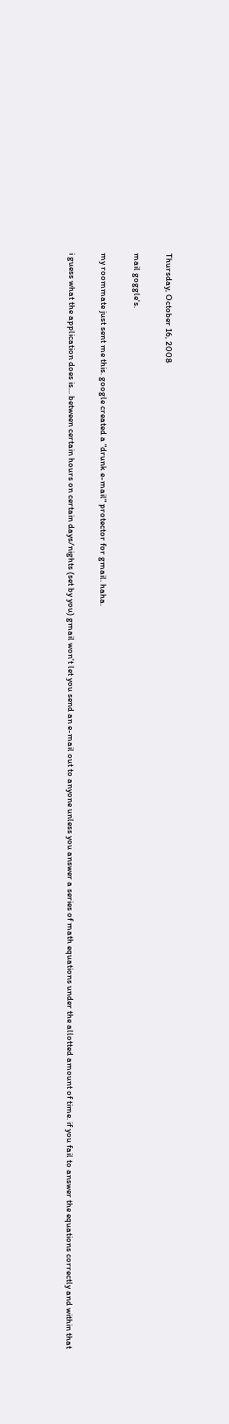Thursday, October 16, 2008

mail goggle's.

my roommate just sent me this. google created a "drunk e-mail" protector for gmail. haha.

i guess what the application does is... between certain hours on certain days/nights (set by you) gmail won't let you send an e-mail out to anyone unless you answer a series of math equations under the allotted amount of time. if you fail to answer the equations correctly and within that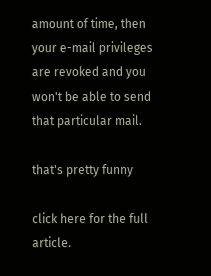amount of time, then your e-mail privileges are revoked and you won't be able to send that particular mail.

that's pretty funny

click here for the full article.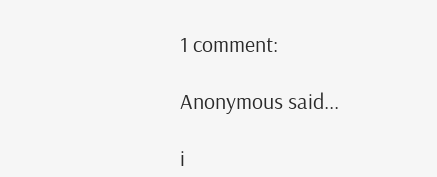1 comment:

Anonymous said...

i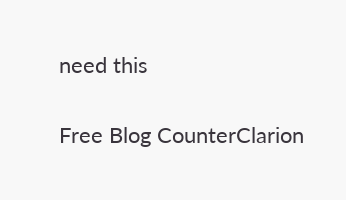need this

Free Blog CounterClarion